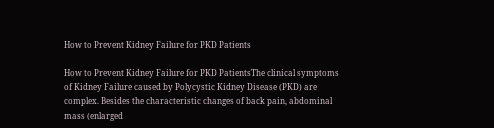How to Prevent Kidney Failure for PKD Patients

How to Prevent Kidney Failure for PKD PatientsThe clinical symptoms of Kidney Failure caused by Polycystic Kidney Disease (PKD) are complex. Besides the characteristic changes of back pain, abdominal mass (enlarged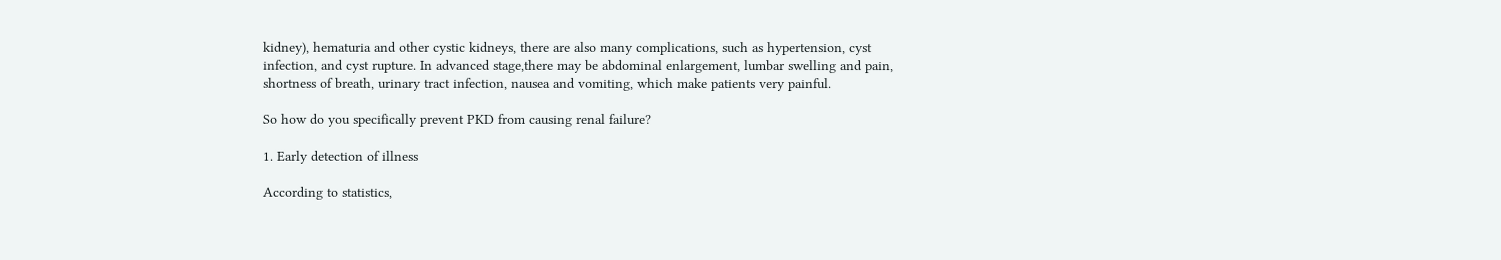kidney), hematuria and other cystic kidneys, there are also many complications, such as hypertension, cyst infection, and cyst rupture. In advanced stage,there may be abdominal enlargement, lumbar swelling and pain, shortness of breath, urinary tract infection, nausea and vomiting, which make patients very painful.

So how do you specifically prevent PKD from causing renal failure?

1. Early detection of illness

According to statistics,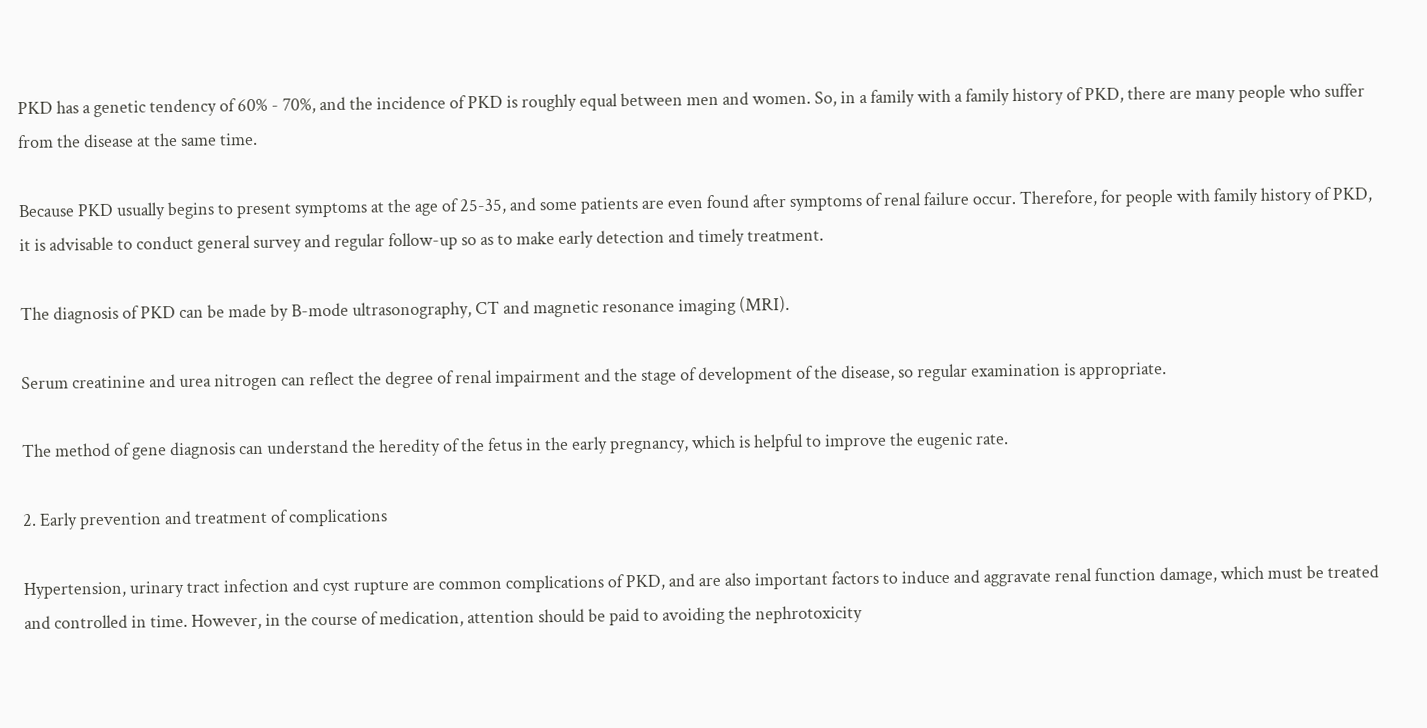PKD has a genetic tendency of 60% - 70%, and the incidence of PKD is roughly equal between men and women. So, in a family with a family history of PKD, there are many people who suffer from the disease at the same time.

Because PKD usually begins to present symptoms at the age of 25-35, and some patients are even found after symptoms of renal failure occur. Therefore, for people with family history of PKD, it is advisable to conduct general survey and regular follow-up so as to make early detection and timely treatment.

The diagnosis of PKD can be made by B-mode ultrasonography, CT and magnetic resonance imaging (MRI).

Serum creatinine and urea nitrogen can reflect the degree of renal impairment and the stage of development of the disease, so regular examination is appropriate.

The method of gene diagnosis can understand the heredity of the fetus in the early pregnancy, which is helpful to improve the eugenic rate.

2. Early prevention and treatment of complications

Hypertension, urinary tract infection and cyst rupture are common complications of PKD, and are also important factors to induce and aggravate renal function damage, which must be treated and controlled in time. However, in the course of medication, attention should be paid to avoiding the nephrotoxicity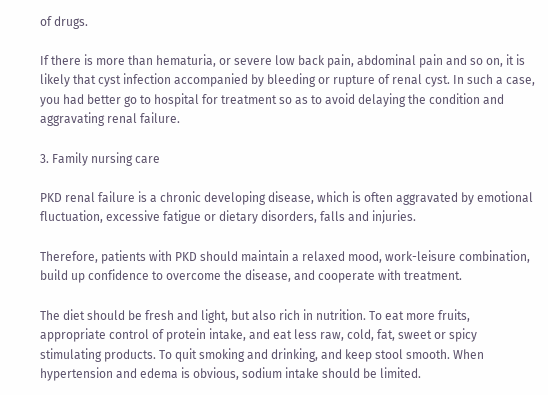of drugs.

If there is more than hematuria, or severe low back pain, abdominal pain and so on, it is likely that cyst infection accompanied by bleeding or rupture of renal cyst. In such a case, you had better go to hospital for treatment so as to avoid delaying the condition and aggravating renal failure.

3. Family nursing care

PKD renal failure is a chronic developing disease, which is often aggravated by emotional fluctuation, excessive fatigue or dietary disorders, falls and injuries.

Therefore, patients with PKD should maintain a relaxed mood, work-leisure combination, build up confidence to overcome the disease, and cooperate with treatment.

The diet should be fresh and light, but also rich in nutrition. To eat more fruits, appropriate control of protein intake, and eat less raw, cold, fat, sweet or spicy stimulating products. To quit smoking and drinking, and keep stool smooth. When hypertension and edema is obvious, sodium intake should be limited.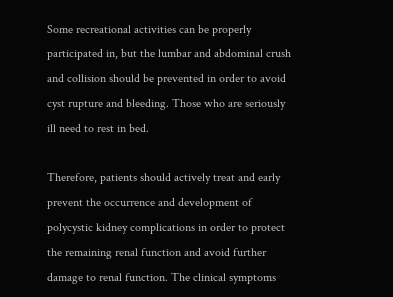Some recreational activities can be properly participated in, but the lumbar and abdominal crush and collision should be prevented in order to avoid cyst rupture and bleeding. Those who are seriously ill need to rest in bed.

Therefore, patients should actively treat and early prevent the occurrence and development of polycystic kidney complications in order to protect the remaining renal function and avoid further damage to renal function. The clinical symptoms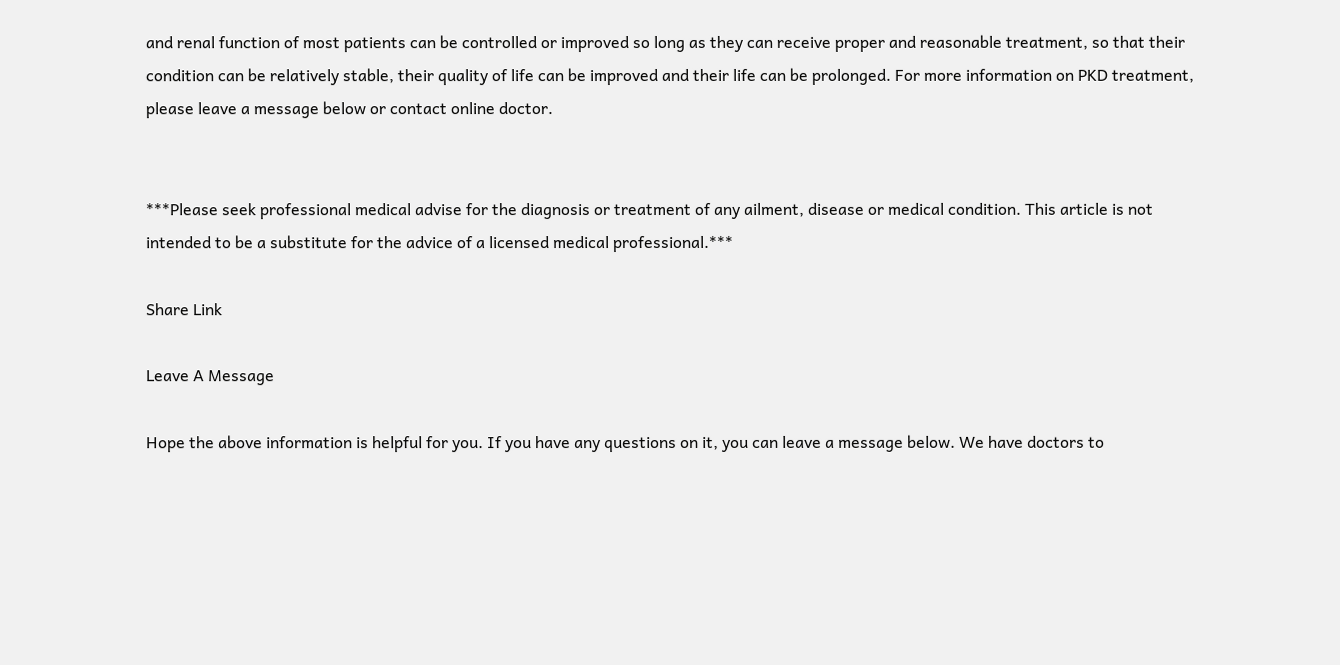and renal function of most patients can be controlled or improved so long as they can receive proper and reasonable treatment, so that their condition can be relatively stable, their quality of life can be improved and their life can be prolonged. For more information on PKD treatment, please leave a message below or contact online doctor.


***Please seek professional medical advise for the diagnosis or treatment of any ailment, disease or medical condition. This article is not intended to be a substitute for the advice of a licensed medical professional.***

Share Link

Leave A Message

Hope the above information is helpful for you. If you have any questions on it, you can leave a message below. We have doctors to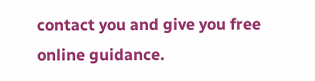contact you and give you free online guidance.